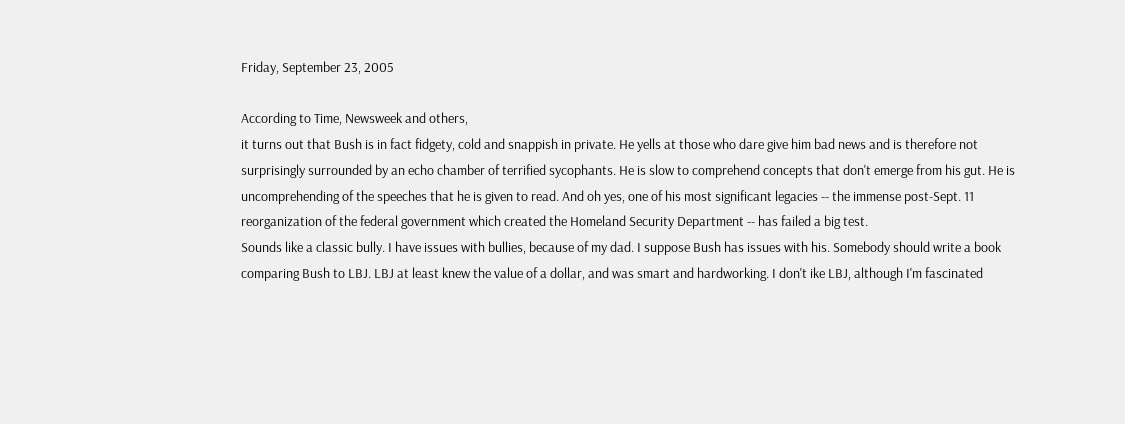Friday, September 23, 2005

According to Time, Newsweek and others,
it turns out that Bush is in fact fidgety, cold and snappish in private. He yells at those who dare give him bad news and is therefore not surprisingly surrounded by an echo chamber of terrified sycophants. He is slow to comprehend concepts that don't emerge from his gut. He is uncomprehending of the speeches that he is given to read. And oh yes, one of his most significant legacies -- the immense post-Sept. 11 reorganization of the federal government which created the Homeland Security Department -- has failed a big test.
Sounds like a classic bully. I have issues with bullies, because of my dad. I suppose Bush has issues with his. Somebody should write a book comparing Bush to LBJ. LBJ at least knew the value of a dollar, and was smart and hardworking. I don't ike LBJ, although I'm fascinated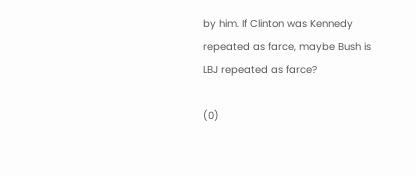by him. If Clinton was Kennedy repeated as farce, maybe Bush is LBJ repeated as farce?

(0)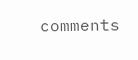comments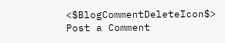<$BlogCommentDeleteIcon$>
Post a Comment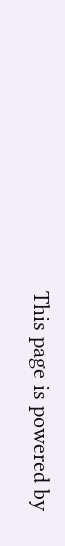This page is powered by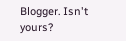Blogger. Isn't yours?